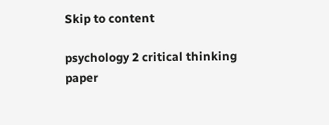Skip to content

psychology 2 critical thinking paper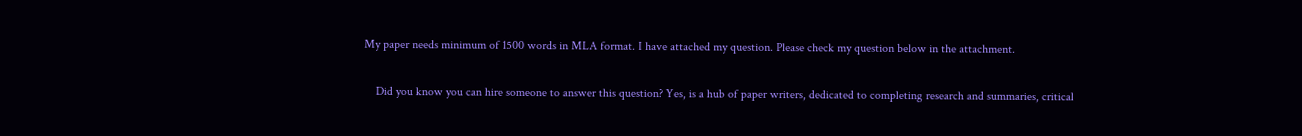My paper needs minimum of 1500 words in MLA format. I have attached my question. Please check my question below in the attachment.

    Did you know you can hire someone to answer this question? Yes, is a hub of paper writers, dedicated to completing research and summaries, critical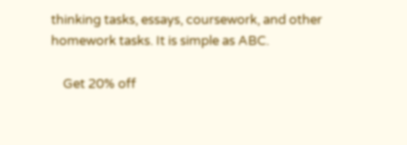thinking tasks, essays, coursework, and other homework tasks. It is simple as ABC.

    Get 20% off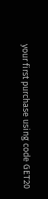your first purchase using code GET20